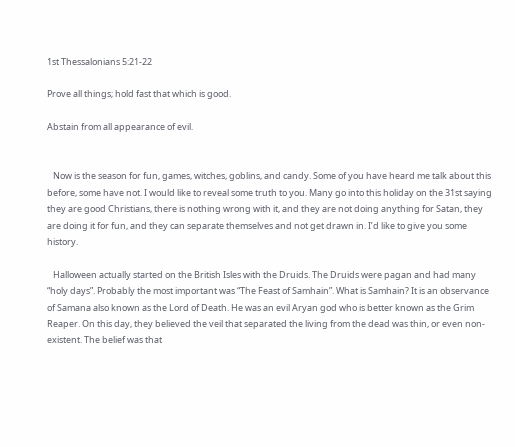1st Thessalonians 5:21-22

Prove all things; hold fast that which is good.

Abstain from all appearance of evil.


   Now is the season for fun, games, witches, goblins, and candy. Some of you have heard me talk about this before, some have not. I would like to reveal some truth to you. Many go into this holiday on the 31st saying they are good Christians, there is nothing wrong with it, and they are not doing anything for Satan, they are doing it for fun, and they can separate themselves and not get drawn in. I’d like to give you some history.

   Halloween actually started on the British Isles with the Druids. The Druids were pagan and had many “holy days”. Probably the most important was “The Feast of Samhain”. What is Samhain? It is an observance of Samana also known as the Lord of Death. He was an evil Aryan god who is better known as the Grim Reaper. On this day, they believed the veil that separated the living from the dead was thin, or even non-existent. The belief was that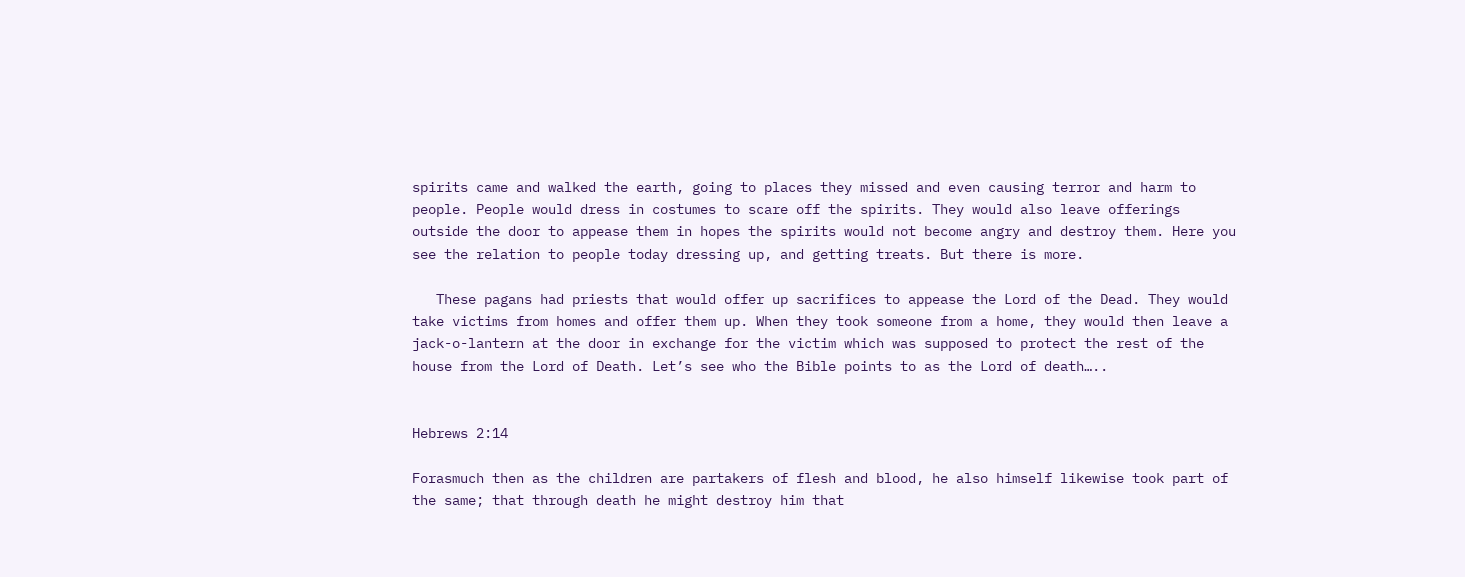spirits came and walked the earth, going to places they missed and even causing terror and harm to people. People would dress in costumes to scare off the spirits. They would also leave offerings outside the door to appease them in hopes the spirits would not become angry and destroy them. Here you see the relation to people today dressing up, and getting treats. But there is more.

   These pagans had priests that would offer up sacrifices to appease the Lord of the Dead. They would take victims from homes and offer them up. When they took someone from a home, they would then leave a jack-o-lantern at the door in exchange for the victim which was supposed to protect the rest of the house from the Lord of Death. Let’s see who the Bible points to as the Lord of death…..


Hebrews 2:14

Forasmuch then as the children are partakers of flesh and blood, he also himself likewise took part of the same; that through death he might destroy him that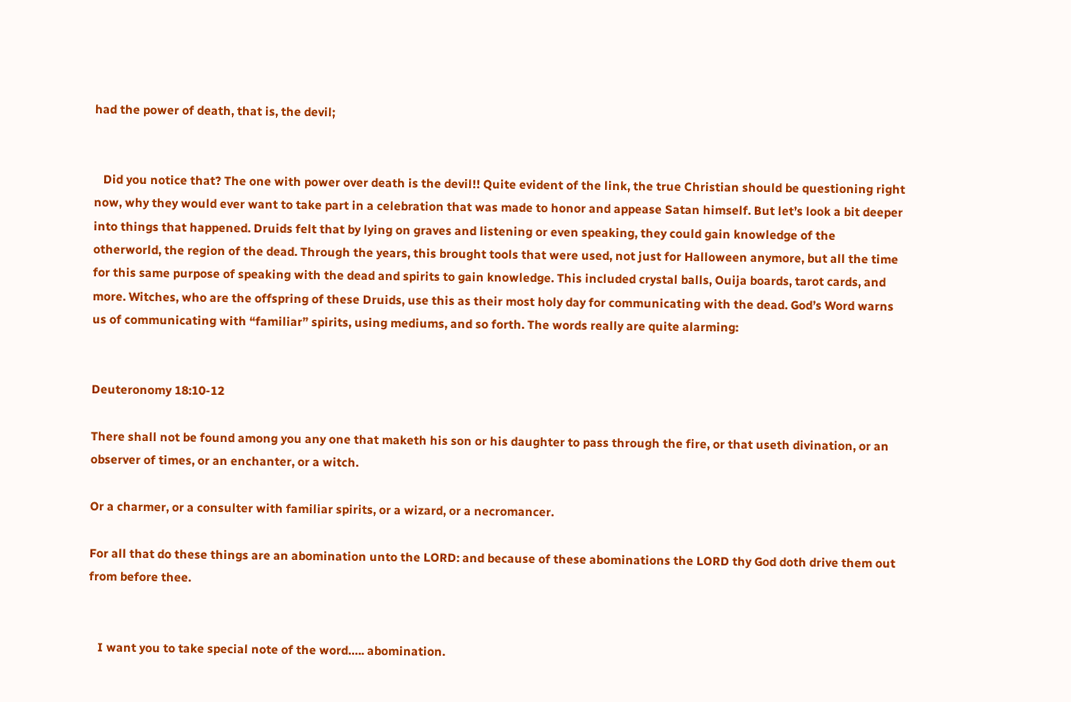had the power of death, that is, the devil;


   Did you notice that? The one with power over death is the devil!! Quite evident of the link, the true Christian should be questioning right now, why they would ever want to take part in a celebration that was made to honor and appease Satan himself. But let’s look a bit deeper into things that happened. Druids felt that by lying on graves and listening or even speaking, they could gain knowledge of the otherworld, the region of the dead. Through the years, this brought tools that were used, not just for Halloween anymore, but all the time for this same purpose of speaking with the dead and spirits to gain knowledge. This included crystal balls, Ouija boards, tarot cards, and more. Witches, who are the offspring of these Druids, use this as their most holy day for communicating with the dead. God’s Word warns us of communicating with “familiar” spirits, using mediums, and so forth. The words really are quite alarming:


Deuteronomy 18:10-12

There shall not be found among you any one that maketh his son or his daughter to pass through the fire, or that useth divination, or an observer of times, or an enchanter, or a witch.

Or a charmer, or a consulter with familiar spirits, or a wizard, or a necromancer.

For all that do these things are an abomination unto the LORD: and because of these abominations the LORD thy God doth drive them out from before thee.


   I want you to take special note of the word….. abomination.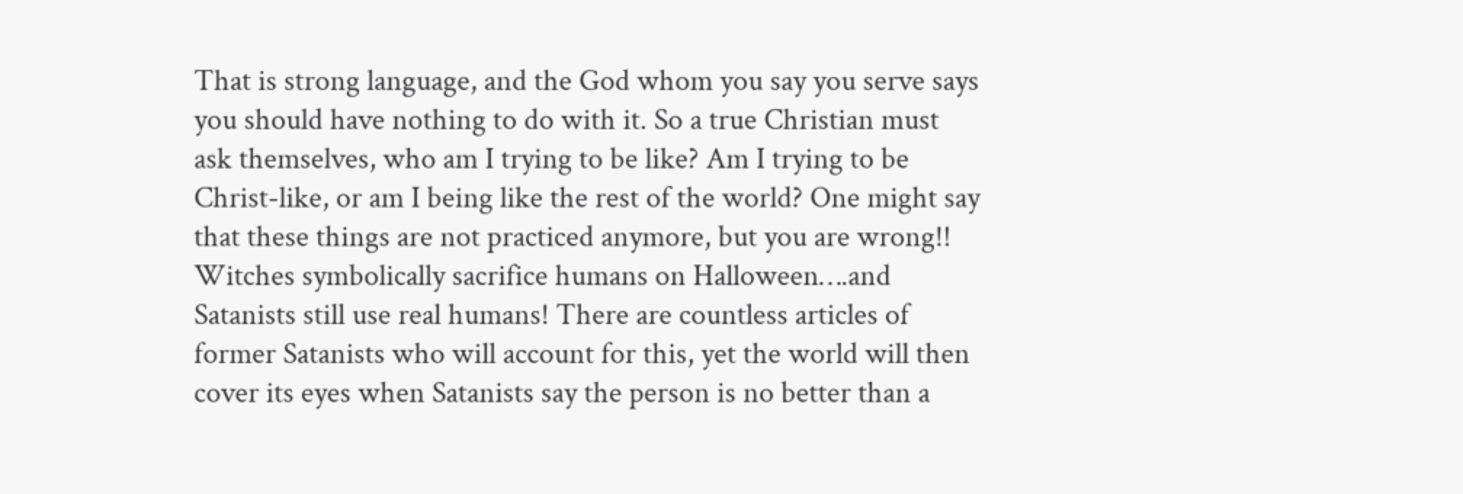That is strong language, and the God whom you say you serve says you should have nothing to do with it. So a true Christian must ask themselves, who am I trying to be like? Am I trying to be Christ-like, or am I being like the rest of the world? One might say that these things are not practiced anymore, but you are wrong!! Witches symbolically sacrifice humans on Halloween….and Satanists still use real humans! There are countless articles of former Satanists who will account for this, yet the world will then cover its eyes when Satanists say the person is no better than a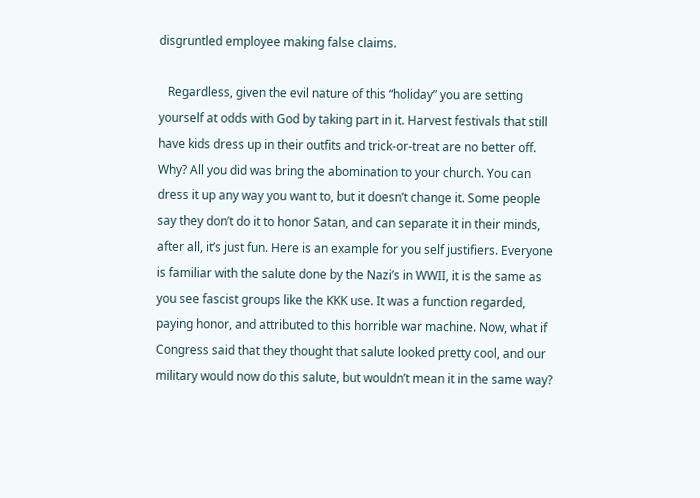disgruntled employee making false claims.

   Regardless, given the evil nature of this “holiday” you are setting yourself at odds with God by taking part in it. Harvest festivals that still have kids dress up in their outfits and trick-or-treat are no better off. Why? All you did was bring the abomination to your church. You can dress it up any way you want to, but it doesn’t change it. Some people say they don’t do it to honor Satan, and can separate it in their minds, after all, it’s just fun. Here is an example for you self justifiers. Everyone is familiar with the salute done by the Nazi’s in WWII, it is the same as you see fascist groups like the KKK use. It was a function regarded, paying honor, and attributed to this horrible war machine. Now, what if Congress said that they thought that salute looked pretty cool, and our military would now do this salute, but wouldn’t mean it in the same way?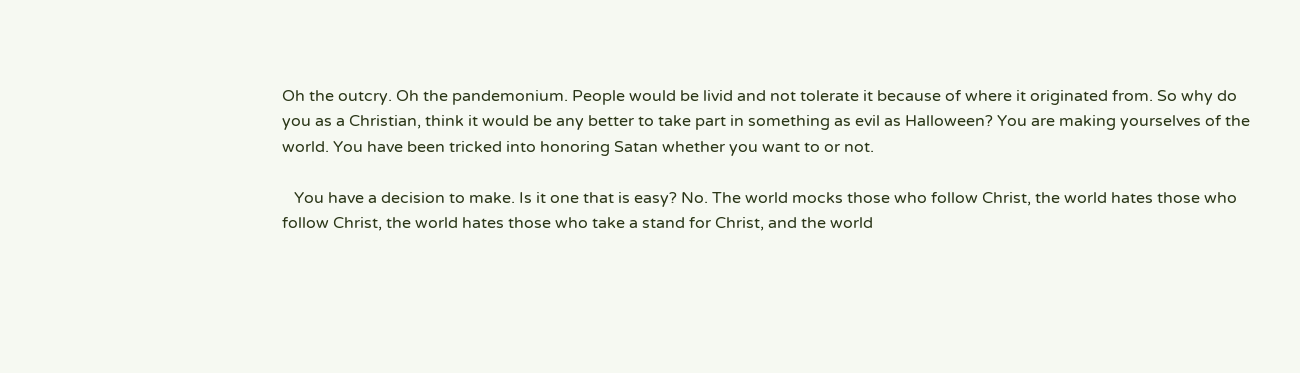Oh the outcry. Oh the pandemonium. People would be livid and not tolerate it because of where it originated from. So why do you as a Christian, think it would be any better to take part in something as evil as Halloween? You are making yourselves of the world. You have been tricked into honoring Satan whether you want to or not.

   You have a decision to make. Is it one that is easy? No. The world mocks those who follow Christ, the world hates those who follow Christ, the world hates those who take a stand for Christ, and the world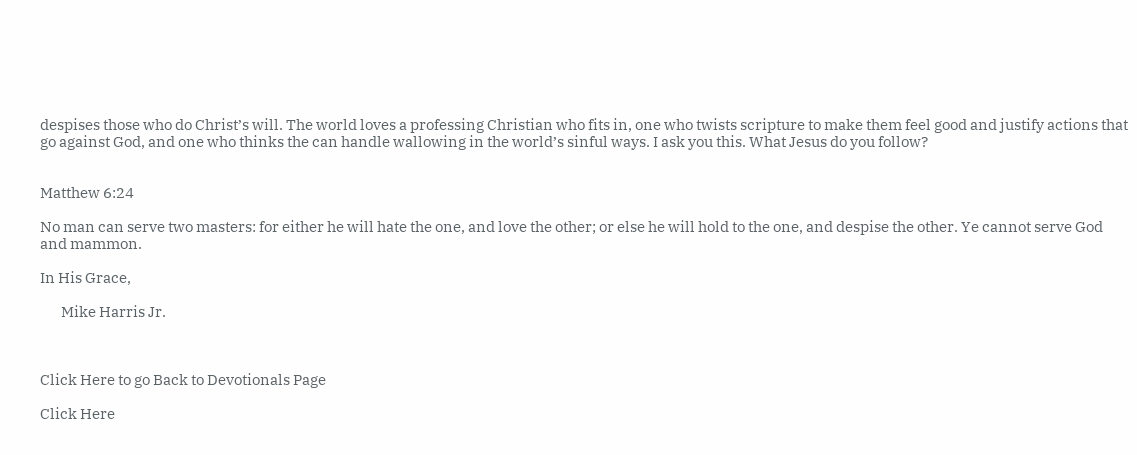despises those who do Christ’s will. The world loves a professing Christian who fits in, one who twists scripture to make them feel good and justify actions that go against God, and one who thinks the can handle wallowing in the world’s sinful ways. I ask you this. What Jesus do you follow?


Matthew 6:24

No man can serve two masters: for either he will hate the one, and love the other; or else he will hold to the one, and despise the other. Ye cannot serve God and mammon.

In His Grace,

       Mike Harris Jr.



Click Here to go Back to Devotionals Page

Click Here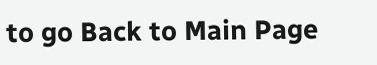to go Back to Main Page